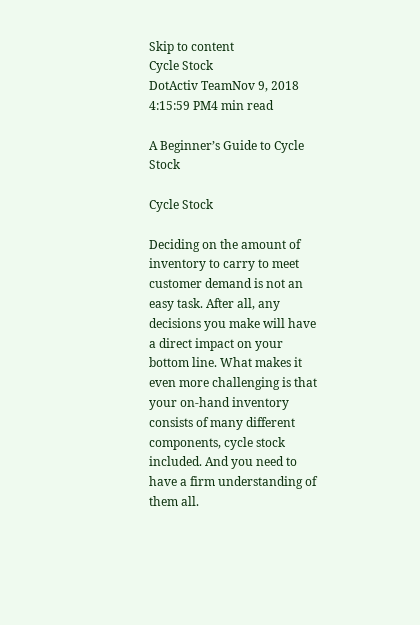Skip to content
Cycle Stock
DotActiv TeamNov 9, 2018 4:15:59 PM4 min read

A Beginner’s Guide to Cycle Stock

Cycle Stock

Deciding on the amount of inventory to carry to meet customer demand is not an easy task. After all, any decisions you make will have a direct impact on your bottom line. What makes it even more challenging is that your on-hand inventory consists of many different components, cycle stock included. And you need to have a firm understanding of them all.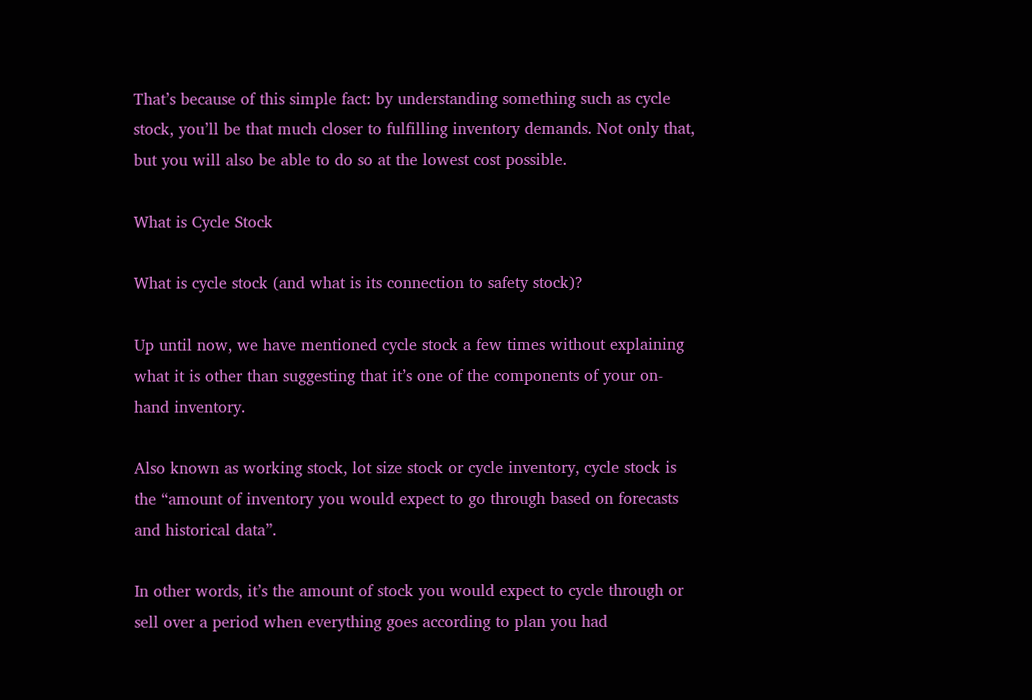That’s because of this simple fact: by understanding something such as cycle stock, you’ll be that much closer to fulfilling inventory demands. Not only that, but you will also be able to do so at the lowest cost possible.

What is Cycle Stock

What is cycle stock (and what is its connection to safety stock)?

Up until now, we have mentioned cycle stock a few times without explaining what it is other than suggesting that it’s one of the components of your on-hand inventory.

Also known as working stock, lot size stock or cycle inventory, cycle stock is the “amount of inventory you would expect to go through based on forecasts and historical data”.

In other words, it’s the amount of stock you would expect to cycle through or sell over a period when everything goes according to plan you had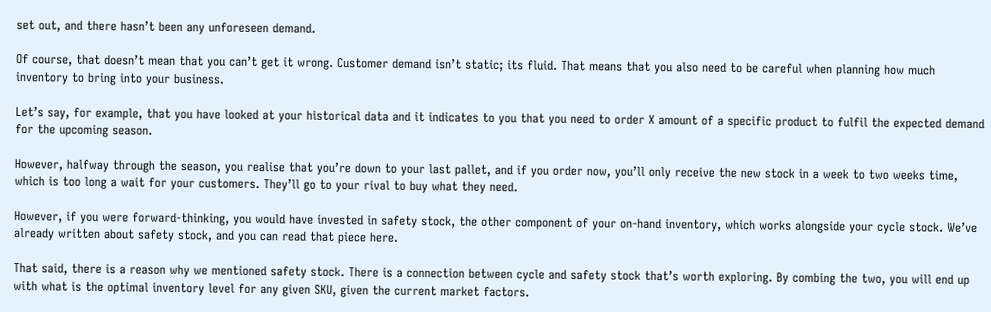set out, and there hasn’t been any unforeseen demand.

Of course, that doesn’t mean that you can’t get it wrong. Customer demand isn’t static; its fluid. That means that you also need to be careful when planning how much inventory to bring into your business.

Let’s say, for example, that you have looked at your historical data and it indicates to you that you need to order X amount of a specific product to fulfil the expected demand for the upcoming season.

However, halfway through the season, you realise that you’re down to your last pallet, and if you order now, you’ll only receive the new stock in a week to two weeks time, which is too long a wait for your customers. They’ll go to your rival to buy what they need.

However, if you were forward-thinking, you would have invested in safety stock, the other component of your on-hand inventory, which works alongside your cycle stock. We’ve already written about safety stock, and you can read that piece here.

That said, there is a reason why we mentioned safety stock. There is a connection between cycle and safety stock that’s worth exploring. By combing the two, you will end up with what is the optimal inventory level for any given SKU, given the current market factors.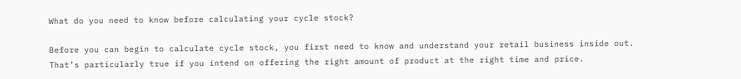What do you need to know before calculating your cycle stock?

Before you can begin to calculate cycle stock, you first need to know and understand your retail business inside out. That’s particularly true if you intend on offering the right amount of product at the right time and price.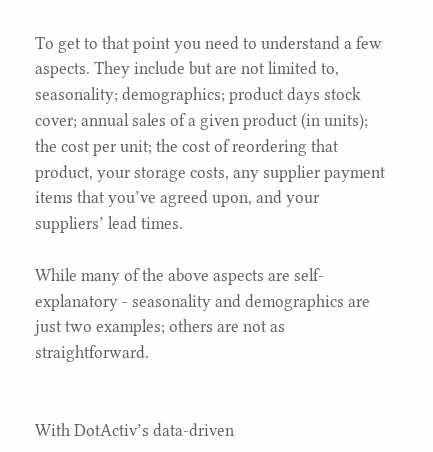To get to that point you need to understand a few aspects. They include but are not limited to, seasonality; demographics; product days stock cover; annual sales of a given product (in units); the cost per unit; the cost of reordering that product, your storage costs, any supplier payment items that you’ve agreed upon, and your suppliers’ lead times.

While many of the above aspects are self-explanatory - seasonality and demographics are just two examples; others are not as straightforward.


With DotActiv’s data-driven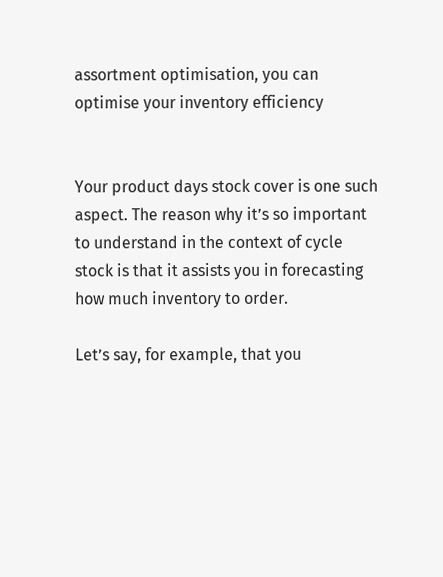assortment optimisation, you can optimise your inventory efficiency


Your product days stock cover is one such aspect. The reason why it’s so important to understand in the context of cycle stock is that it assists you in forecasting how much inventory to order.

Let’s say, for example, that you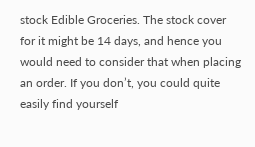stock Edible Groceries. The stock cover for it might be 14 days, and hence you would need to consider that when placing an order. If you don’t, you could quite easily find yourself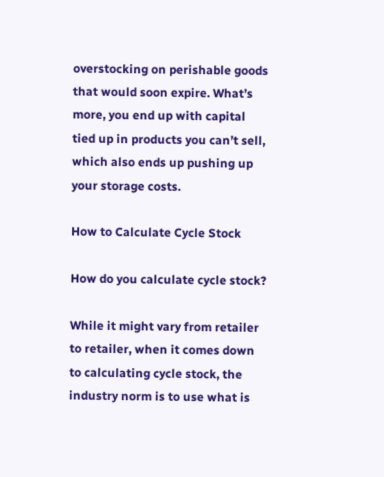overstocking on perishable goods that would soon expire. What’s more, you end up with capital tied up in products you can’t sell, which also ends up pushing up your storage costs.

How to Calculate Cycle Stock

How do you calculate cycle stock?

While it might vary from retailer to retailer, when it comes down to calculating cycle stock, the industry norm is to use what is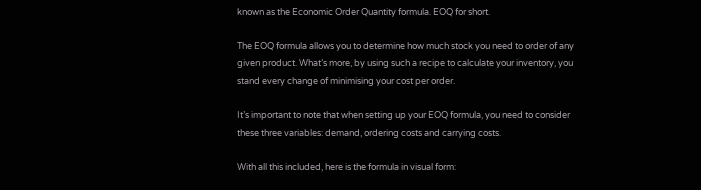known as the Economic Order Quantity formula. EOQ for short.

The EOQ formula allows you to determine how much stock you need to order of any given product. What’s more, by using such a recipe to calculate your inventory, you stand every change of minimising your cost per order.

It’s important to note that when setting up your EOQ formula, you need to consider these three variables: demand, ordering costs and carrying costs.

With all this included, here is the formula in visual form: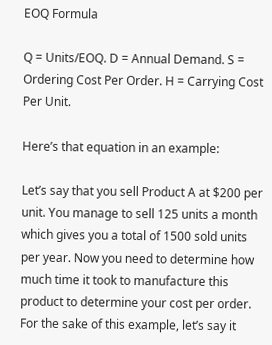EOQ Formula

Q = Units/EOQ. D = Annual Demand. S = Ordering Cost Per Order. H = Carrying Cost Per Unit.

Here’s that equation in an example:

Let’s say that you sell Product A at $200 per unit. You manage to sell 125 units a month which gives you a total of 1500 sold units per year. Now you need to determine how much time it took to manufacture this product to determine your cost per order. For the sake of this example, let’s say it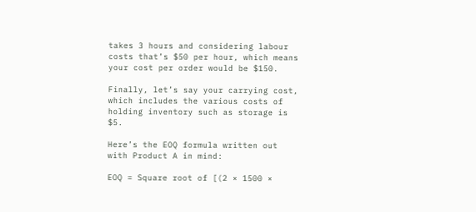takes 3 hours and considering labour costs that’s $50 per hour, which means your cost per order would be $150.

Finally, let’s say your carrying cost, which includes the various costs of holding inventory such as storage is $5.

Here’s the EOQ formula written out with Product A in mind:

EOQ = Square root of [(2 × 1500 ×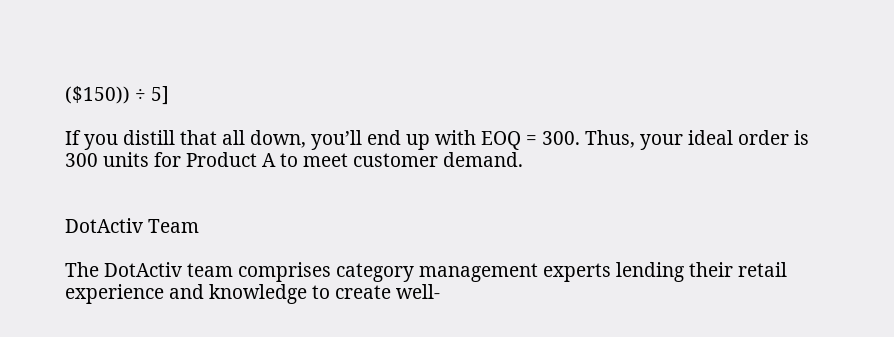($150)) ÷ 5]

If you distill that all down, you’ll end up with EOQ = 300. Thus, your ideal order is 300 units for Product A to meet customer demand.


DotActiv Team

The DotActiv team comprises category management experts lending their retail experience and knowledge to create well-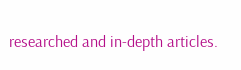researched and in-depth articles.